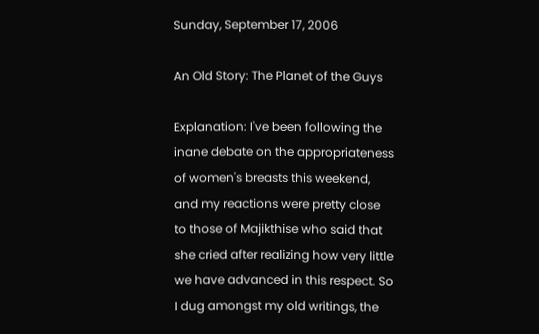Sunday, September 17, 2006

An Old Story: The Planet of the Guys

Explanation: I've been following the inane debate on the appropriateness of women's breasts this weekend, and my reactions were pretty close to those of Majikthise who said that she cried after realizing how very little we have advanced in this respect. So I dug amongst my old writings, the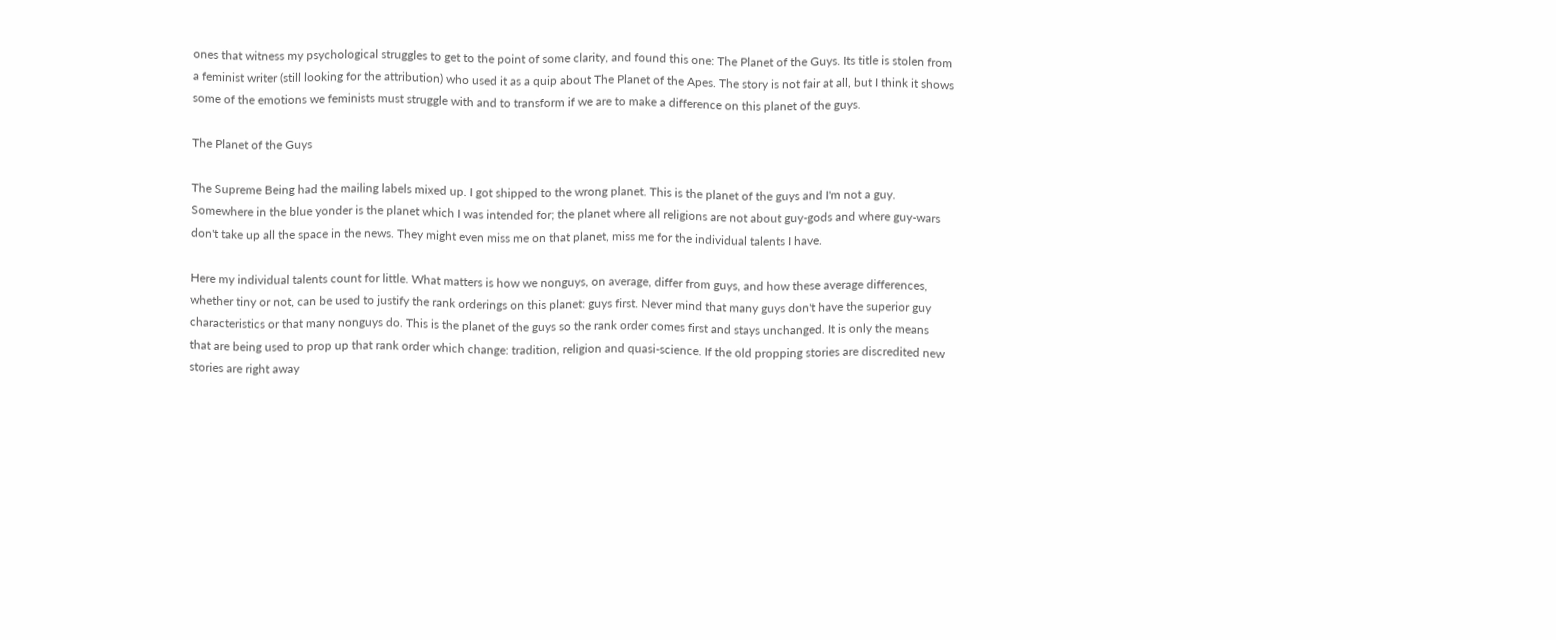ones that witness my psychological struggles to get to the point of some clarity, and found this one: The Planet of the Guys. Its title is stolen from a feminist writer (still looking for the attribution) who used it as a quip about The Planet of the Apes. The story is not fair at all, but I think it shows some of the emotions we feminists must struggle with and to transform if we are to make a difference on this planet of the guys.

The Planet of the Guys

The Supreme Being had the mailing labels mixed up. I got shipped to the wrong planet. This is the planet of the guys and I'm not a guy. Somewhere in the blue yonder is the planet which I was intended for; the planet where all religions are not about guy-gods and where guy-wars don't take up all the space in the news. They might even miss me on that planet, miss me for the individual talents I have.

Here my individual talents count for little. What matters is how we nonguys, on average, differ from guys, and how these average differences, whether tiny or not, can be used to justify the rank orderings on this planet: guys first. Never mind that many guys don't have the superior guy characteristics or that many nonguys do. This is the planet of the guys so the rank order comes first and stays unchanged. It is only the means that are being used to prop up that rank order which change: tradition, religion and quasi-science. If the old propping stories are discredited new stories are right away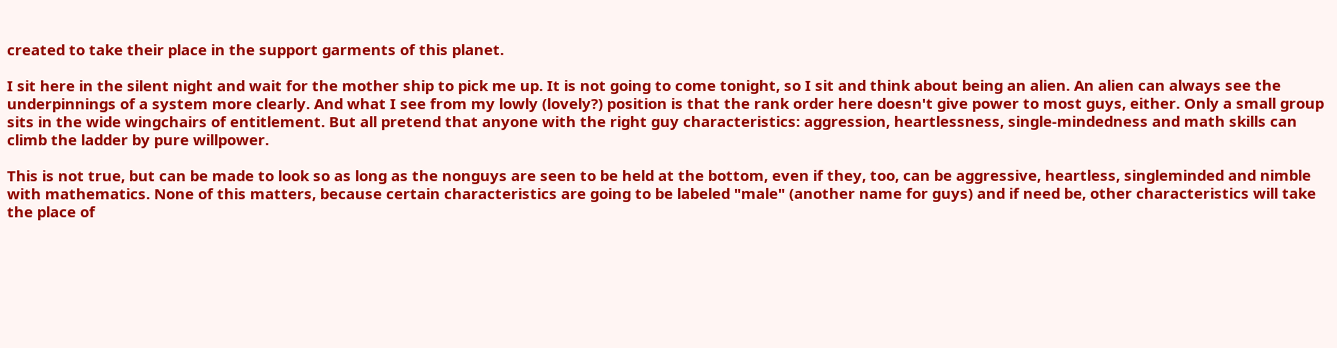created to take their place in the support garments of this planet.

I sit here in the silent night and wait for the mother ship to pick me up. It is not going to come tonight, so I sit and think about being an alien. An alien can always see the underpinnings of a system more clearly. And what I see from my lowly (lovely?) position is that the rank order here doesn't give power to most guys, either. Only a small group sits in the wide wingchairs of entitlement. But all pretend that anyone with the right guy characteristics: aggression, heartlessness, single-mindedness and math skills can climb the ladder by pure willpower.

This is not true, but can be made to look so as long as the nonguys are seen to be held at the bottom, even if they, too, can be aggressive, heartless, singleminded and nimble with mathematics. None of this matters, because certain characteristics are going to be labeled "male" (another name for guys) and if need be, other characteristics will take the place of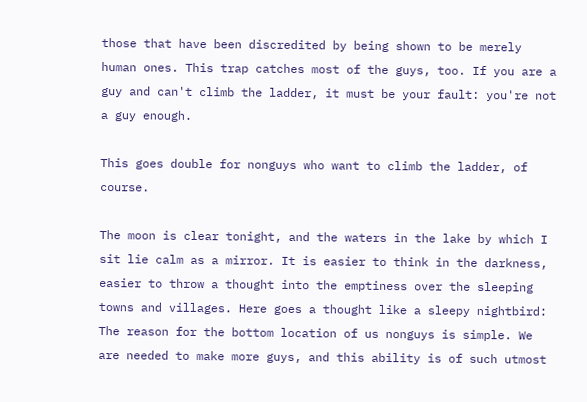those that have been discredited by being shown to be merely human ones. This trap catches most of the guys, too. If you are a guy and can't climb the ladder, it must be your fault: you're not a guy enough.

This goes double for nonguys who want to climb the ladder, of course.

The moon is clear tonight, and the waters in the lake by which I sit lie calm as a mirror. It is easier to think in the darkness, easier to throw a thought into the emptiness over the sleeping towns and villages. Here goes a thought like a sleepy nightbird: The reason for the bottom location of us nonguys is simple. We are needed to make more guys, and this ability is of such utmost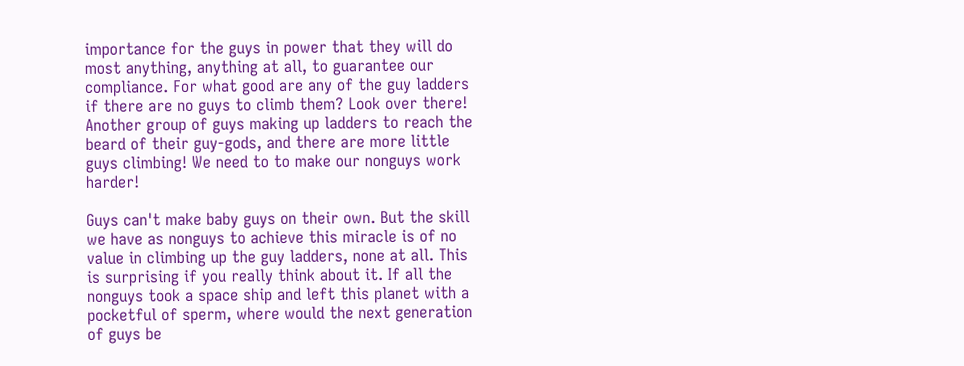importance for the guys in power that they will do most anything, anything at all, to guarantee our compliance. For what good are any of the guy ladders if there are no guys to climb them? Look over there! Another group of guys making up ladders to reach the beard of their guy-gods, and there are more little guys climbing! We need to to make our nonguys work harder!

Guys can't make baby guys on their own. But the skill we have as nonguys to achieve this miracle is of no value in climbing up the guy ladders, none at all. This is surprising if you really think about it. If all the nonguys took a space ship and left this planet with a pocketful of sperm, where would the next generation of guys be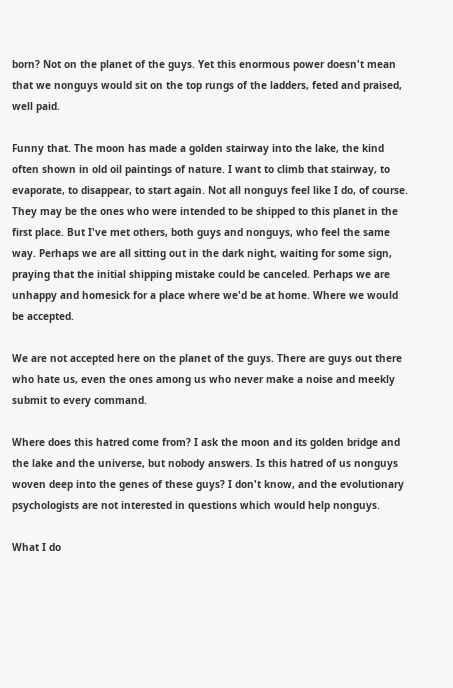born? Not on the planet of the guys. Yet this enormous power doesn't mean that we nonguys would sit on the top rungs of the ladders, feted and praised, well paid.

Funny that. The moon has made a golden stairway into the lake, the kind often shown in old oil paintings of nature. I want to climb that stairway, to evaporate, to disappear, to start again. Not all nonguys feel like I do, of course. They may be the ones who were intended to be shipped to this planet in the first place. But I've met others, both guys and nonguys, who feel the same way. Perhaps we are all sitting out in the dark night, waiting for some sign, praying that the initial shipping mistake could be canceled. Perhaps we are unhappy and homesick for a place where we'd be at home. Where we would be accepted.

We are not accepted here on the planet of the guys. There are guys out there who hate us, even the ones among us who never make a noise and meekly submit to every command.

Where does this hatred come from? I ask the moon and its golden bridge and the lake and the universe, but nobody answers. Is this hatred of us nonguys woven deep into the genes of these guys? I don't know, and the evolutionary psychologists are not interested in questions which would help nonguys.

What I do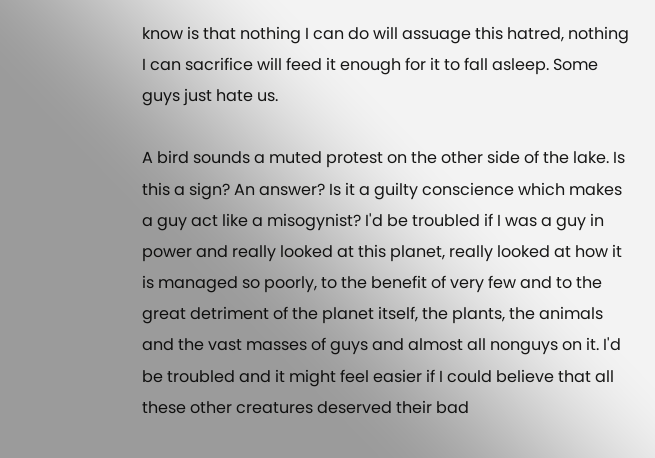know is that nothing I can do will assuage this hatred, nothing I can sacrifice will feed it enough for it to fall asleep. Some guys just hate us.

A bird sounds a muted protest on the other side of the lake. Is this a sign? An answer? Is it a guilty conscience which makes a guy act like a misogynist? I'd be troubled if I was a guy in power and really looked at this planet, really looked at how it is managed so poorly, to the benefit of very few and to the great detriment of the planet itself, the plants, the animals and the vast masses of guys and almost all nonguys on it. I'd be troubled and it might feel easier if I could believe that all these other creatures deserved their bad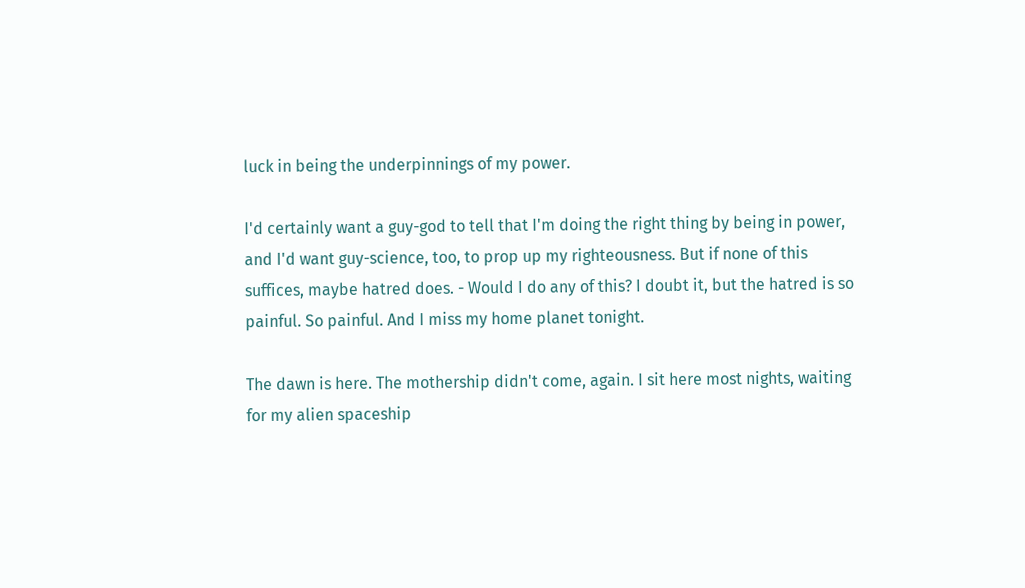luck in being the underpinnings of my power.

I'd certainly want a guy-god to tell that I'm doing the right thing by being in power, and I'd want guy-science, too, to prop up my righteousness. But if none of this suffices, maybe hatred does. - Would I do any of this? I doubt it, but the hatred is so painful. So painful. And I miss my home planet tonight.

The dawn is here. The mothership didn't come, again. I sit here most nights, waiting for my alien spaceship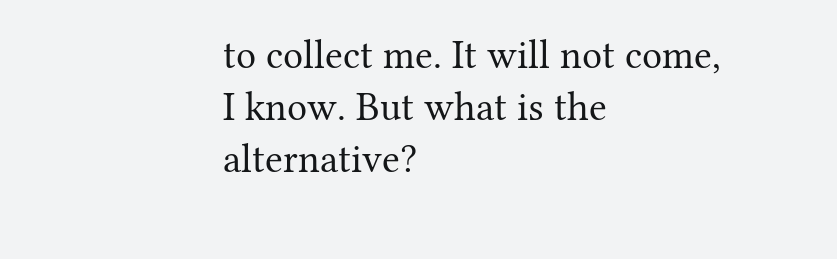to collect me. It will not come, I know. But what is the alternative?